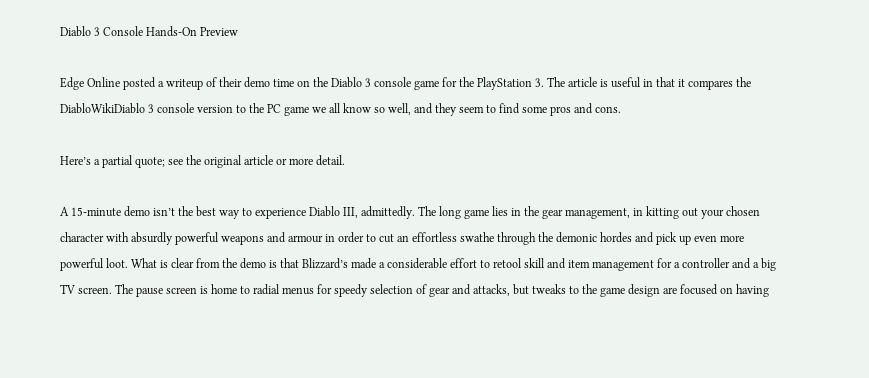Diablo 3 Console Hands-On Preview

Edge Online posted a writeup of their demo time on the Diablo 3 console game for the PlayStation 3. The article is useful in that it compares the DiabloWikiDiablo 3 console version to the PC game we all know so well, and they seem to find some pros and cons.

Here’s a partial quote; see the original article or more detail.

A 15-minute demo isn’t the best way to experience Diablo III, admittedly. The long game lies in the gear management, in kitting out your chosen character with absurdly powerful weapons and armour in order to cut an effortless swathe through the demonic hordes and pick up even more powerful loot. What is clear from the demo is that Blizzard’s made a considerable effort to retool skill and item management for a controller and a big TV screen. The pause screen is home to radial menus for speedy selection of gear and attacks, but tweaks to the game design are focused on having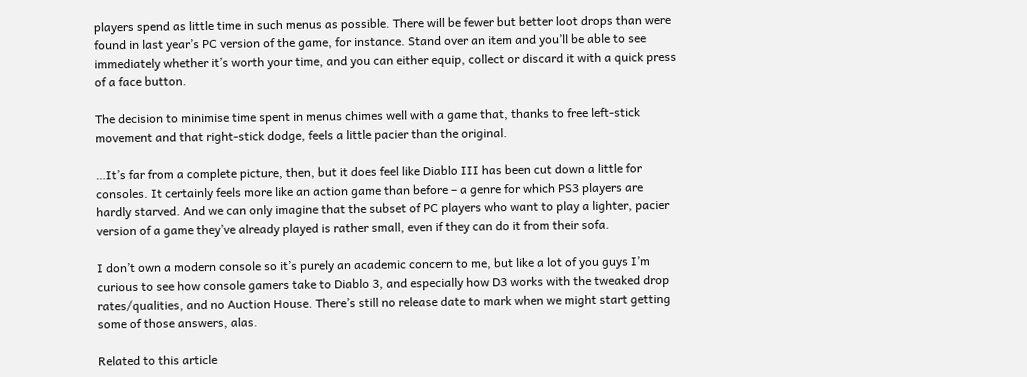players spend as little time in such menus as possible. There will be fewer but better loot drops than were found in last year’s PC version of the game, for instance. Stand over an item and you’ll be able to see immediately whether it’s worth your time, and you can either equip, collect or discard it with a quick press of a face button.

The decision to minimise time spent in menus chimes well with a game that, thanks to free left-stick movement and that right-stick dodge, feels a little pacier than the original.

…It’s far from a complete picture, then, but it does feel like Diablo III has been cut down a little for consoles. It certainly feels more like an action game than before – a genre for which PS3 players are hardly starved. And we can only imagine that the subset of PC players who want to play a lighter, pacier version of a game they’ve already played is rather small, even if they can do it from their sofa.

I don’t own a modern console so it’s purely an academic concern to me, but like a lot of you guys I’m curious to see how console gamers take to Diablo 3, and especially how D3 works with the tweaked drop rates/qualities, and no Auction House. There’s still no release date to mark when we might start getting some of those answers, alas.

Related to this article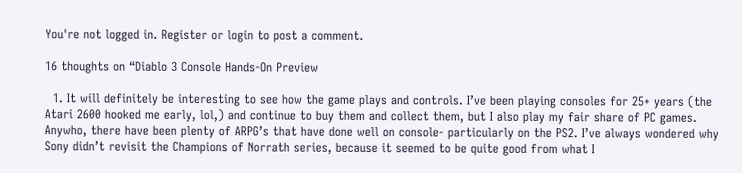You're not logged in. Register or login to post a comment.

16 thoughts on “Diablo 3 Console Hands-On Preview

  1. It will definitely be interesting to see how the game plays and controls. I’ve been playing consoles for 25+ years (the Atari 2600 hooked me early, lol,) and continue to buy them and collect them, but I also play my fair share of PC games. Anywho, there have been plenty of ARPG’s that have done well on console- particularly on the PS2. I’ve always wondered why Sony didn’t revisit the Champions of Norrath series, because it seemed to be quite good from what I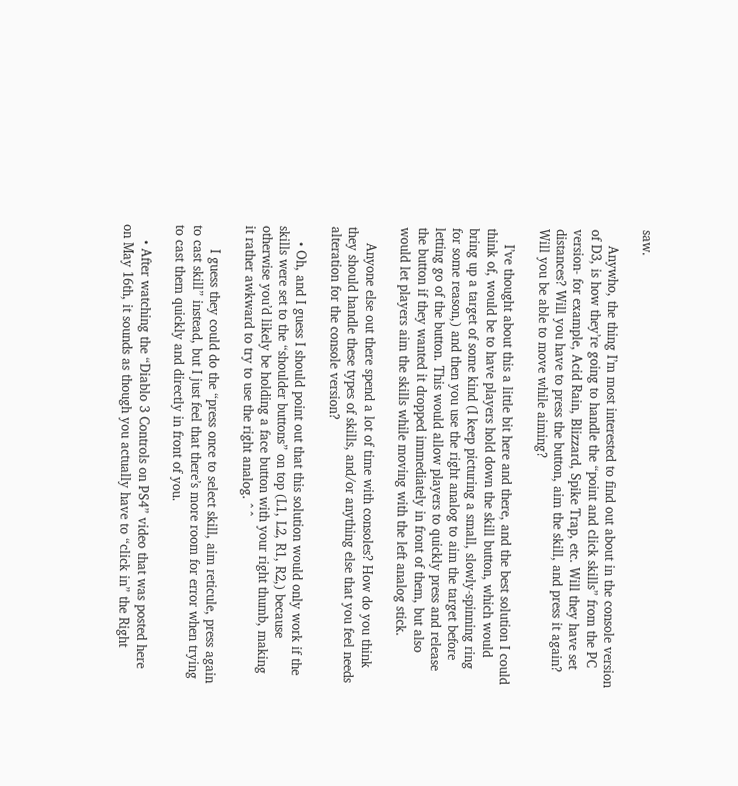saw.

    Anywho, the thing I’m most interested to find out about in the console version of D3, is how they’re going to handle the “point and click skills” from the PC version- for example, Acid Rain, Blizzard, Spike Trap, etc. Will they have set distances? Will you have to press the button, aim the skill, and press it again? Will you be able to move while aiming?

    I’ve thought about this a little bit here and there, and the best solution I could think of, would be to have players hold down the skill button, which would bring up a target of some kind (I keep picturing a small, slowly-spinning ring for some reason,) and then you use the right analog to aim the target before letting go of the button. This would allow players to quickly press and release the button if they wanted it dropped immediately in front of them, but also would let players aim the skills while moving with the left analog stick.

    Anyone else out there spend a lot of time with consoles? How do you think they should handle these types of skills, and/or anything else that you feel needs alteration for the console version?

    • Oh, and I guess I should point out that this solution would only work if the skills were set to the “shoulder buttons” on top (L1, L2, R1, R2,) because otherwise you’d likely be holding a face button with your right thumb, making it rather awkward to try to use the right analog. ^ ^

      I guess they could do the “press once to select skill, aim reticule, press again to cast skill” instead, but I just feel that there’s more room for error when trying to cast them quickly and directly in front of you.

    • After watching the “Diablo 3 Controls on PS4” video that was posted here on May 16th, it sounds as though you actually have to “click in” the Right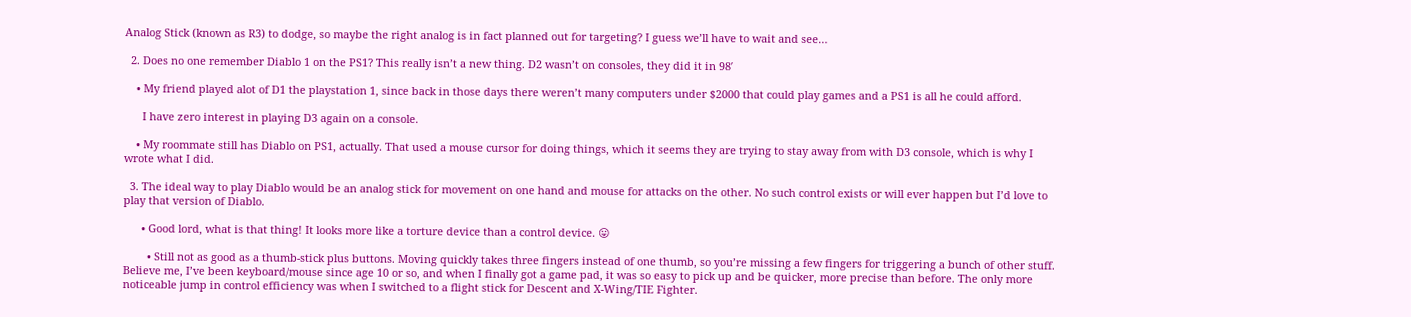Analog Stick (known as R3) to dodge, so maybe the right analog is in fact planned out for targeting? I guess we’ll have to wait and see…

  2. Does no one remember Diablo 1 on the PS1? This really isn’t a new thing. D2 wasn’t on consoles, they did it in 98′

    • My friend played alot of D1 the playstation 1, since back in those days there weren’t many computers under $2000 that could play games and a PS1 is all he could afford.

      I have zero interest in playing D3 again on a console.

    • My roommate still has Diablo on PS1, actually. That used a mouse cursor for doing things, which it seems they are trying to stay away from with D3 console, which is why I wrote what I did.

  3. The ideal way to play Diablo would be an analog stick for movement on one hand and mouse for attacks on the other. No such control exists or will ever happen but I’d love to play that version of Diablo.

      • Good lord, what is that thing! It looks more like a torture device than a control device. 😛

        • Still not as good as a thumb-stick plus buttons. Moving quickly takes three fingers instead of one thumb, so you’re missing a few fingers for triggering a bunch of other stuff. Believe me, I’ve been keyboard/mouse since age 10 or so, and when I finally got a game pad, it was so easy to pick up and be quicker, more precise than before. The only more noticeable jump in control efficiency was when I switched to a flight stick for Descent and X-Wing/TIE Fighter.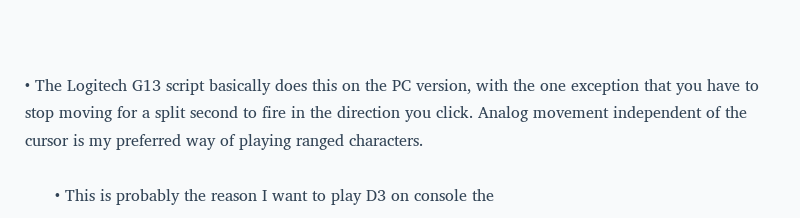• The Logitech G13 script basically does this on the PC version, with the one exception that you have to stop moving for a split second to fire in the direction you click. Analog movement independent of the cursor is my preferred way of playing ranged characters.

      • This is probably the reason I want to play D3 on console the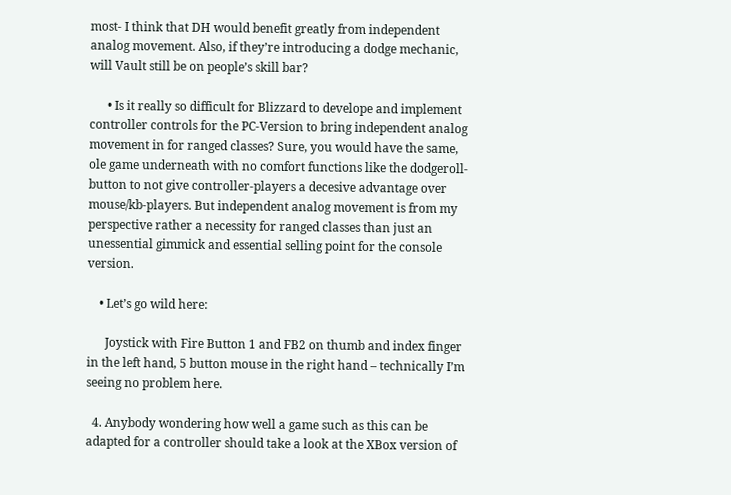most- I think that DH would benefit greatly from independent analog movement. Also, if they’re introducing a dodge mechanic, will Vault still be on people’s skill bar?

      • Is it really so difficult for Blizzard to develope and implement controller controls for the PC-Version to bring independent analog movement in for ranged classes? Sure, you would have the same, ole game underneath with no comfort functions like the dodgeroll-button to not give controller-players a decesive advantage over mouse/kb-players. But independent analog movement is from my perspective rather a necessity for ranged classes than just an unessential gimmick and essential selling point for the console version.

    • Let’s go wild here:

      Joystick with Fire Button 1 and FB2 on thumb and index finger in the left hand, 5 button mouse in the right hand – technically I’m seeing no problem here.

  4. Anybody wondering how well a game such as this can be adapted for a controller should take a look at the XBox version of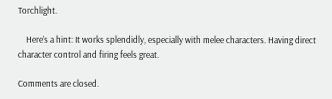Torchlight.

    Here’s a hint: It works splendidly, especially with melee characters. Having direct character control and firing feels great.

Comments are closed.